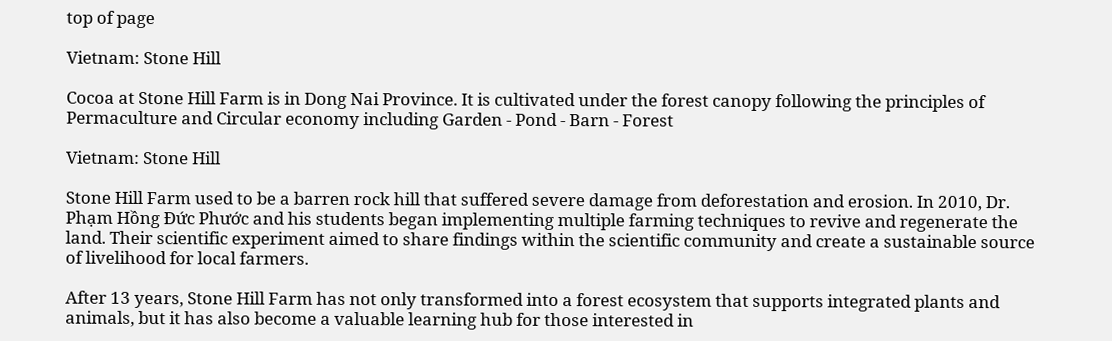top of page

Vietnam: Stone Hill

Cocoa at Stone Hill Farm is in Dong Nai Province. It is cultivated under the forest canopy following the principles of Permaculture and Circular economy including Garden - Pond - Barn - Forest

Vietnam: Stone Hill

Stone Hill Farm used to be a barren rock hill that suffered severe damage from deforestation and erosion. In 2010, Dr. Phạm Hồng Đức Phước and his students began implementing multiple farming techniques to revive and regenerate the land. Their scientific experiment aimed to share findings within the scientific community and create a sustainable source of livelihood for local farmers.

After 13 years, Stone Hill Farm has not only transformed into a forest ecosystem that supports integrated plants and animals, but it has also become a valuable learning hub for those interested in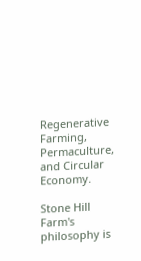Regenerative Farming, Permaculture, and Circular Economy.

Stone Hill Farm's philosophy is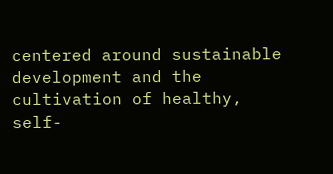centered around sustainable development and the cultivation of healthy, self-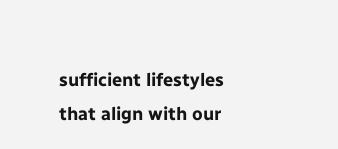sufficient lifestyles that align with our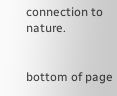connection to nature.


bottom of page